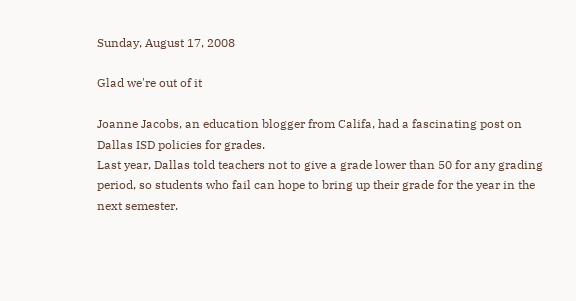Sunday, August 17, 2008

Glad we're out of it

Joanne Jacobs, an education blogger from Califa, had a fascinating post on Dallas ISD policies for grades.
Last year, Dallas told teachers not to give a grade lower than 50 for any grading period, so students who fail can hope to bring up their grade for the year in the next semester.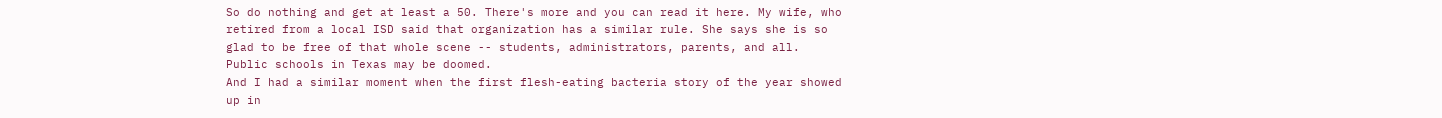So do nothing and get at least a 50. There's more and you can read it here. My wife, who retired from a local ISD said that organization has a similar rule. She says she is so glad to be free of that whole scene -- students, administrators, parents, and all. Public schools in Texas may be doomed.
And I had a similar moment when the first flesh-eating bacteria story of the year showed up in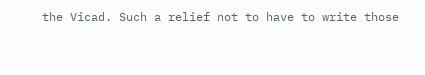the Vicad. Such a relief not to have to write those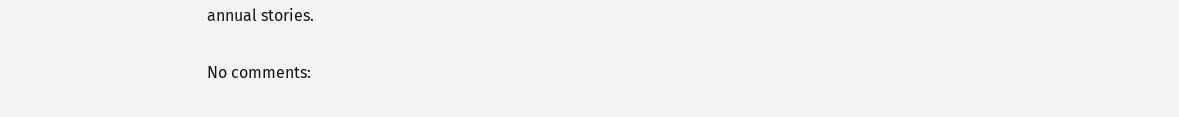annual stories.

No comments: